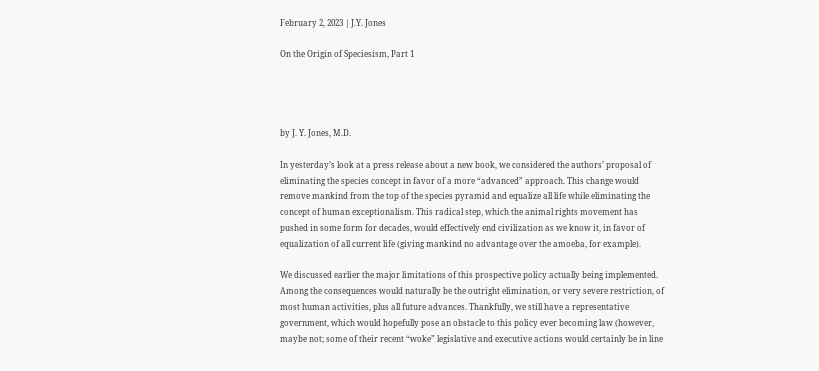February 2, 2023 | J.Y. Jones

On the Origin of Speciesism, Part 1




by J. Y. Jones, M.D.

In yesterday’s look at a press release about a new book, we considered the authors’ proposal of eliminating the species concept in favor of a more “advanced” approach. This change would remove mankind from the top of the species pyramid and equalize all life while eliminating the concept of human exceptionalism. This radical step, which the animal rights movement has pushed in some form for decades, would effectively end civilization as we know it, in favor of equalization of all current life (giving mankind no advantage over the amoeba, for example).

We discussed earlier the major limitations of this prospective policy actually being implemented. Among the consequences would naturally be the outright elimination, or very severe restriction, of most human activities, plus all future advances. Thankfully, we still have a representative government, which would hopefully pose an obstacle to this policy ever becoming law (however, maybe not; some of their recent “woke” legislative and executive actions would certainly be in line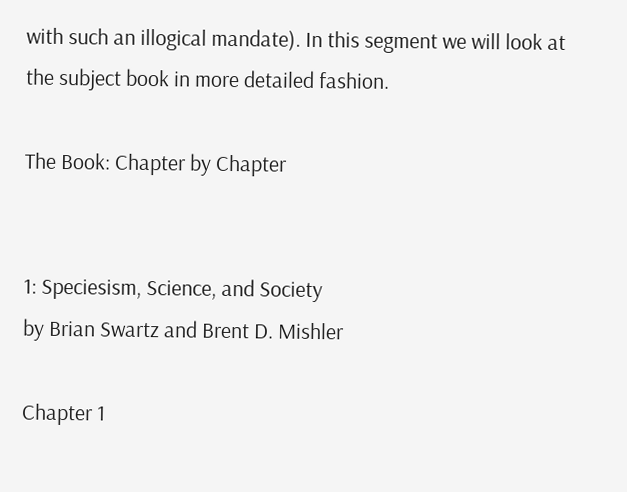with such an illogical mandate). In this segment we will look at the subject book in more detailed fashion.

The Book: Chapter by Chapter


1: Speciesism, Science, and Society
by Brian Swartz and Brent D. Mishler

Chapter 1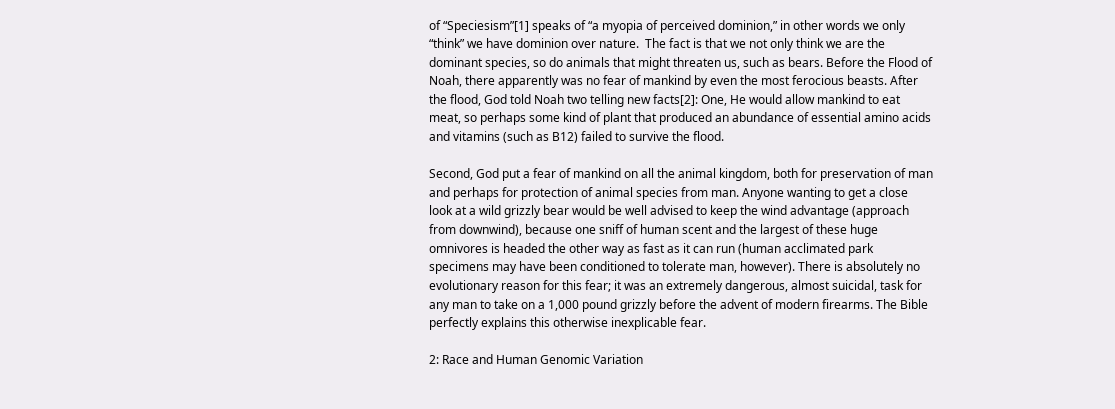of “Speciesism”[1] speaks of “a myopia of perceived dominion,” in other words we only “think” we have dominion over nature.  The fact is that we not only think we are the dominant species, so do animals that might threaten us, such as bears. Before the Flood of Noah, there apparently was no fear of mankind by even the most ferocious beasts. After the flood, God told Noah two telling new facts[2]: One, He would allow mankind to eat meat, so perhaps some kind of plant that produced an abundance of essential amino acids and vitamins (such as B12) failed to survive the flood.

Second, God put a fear of mankind on all the animal kingdom, both for preservation of man and perhaps for protection of animal species from man. Anyone wanting to get a close look at a wild grizzly bear would be well advised to keep the wind advantage (approach from downwind), because one sniff of human scent and the largest of these huge omnivores is headed the other way as fast as it can run (human acclimated park specimens may have been conditioned to tolerate man, however). There is absolutely no evolutionary reason for this fear; it was an extremely dangerous, almost suicidal, task for any man to take on a 1,000 pound grizzly before the advent of modern firearms. The Bible perfectly explains this otherwise inexplicable fear.

2: Race and Human Genomic Variation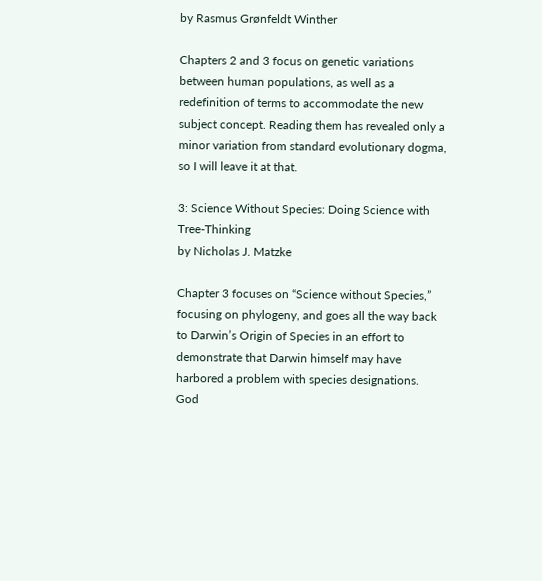by Rasmus Grønfeldt Winther

Chapters 2 and 3 focus on genetic variations between human populations, as well as a redefinition of terms to accommodate the new subject concept. Reading them has revealed only a minor variation from standard evolutionary dogma, so I will leave it at that.

3: Science Without Species: Doing Science with Tree-Thinking
by Nicholas J. Matzke

Chapter 3 focuses on “Science without Species,” focusing on phylogeny, and goes all the way back to Darwin’s Origin of Species in an effort to demonstrate that Darwin himself may have harbored a problem with species designations. God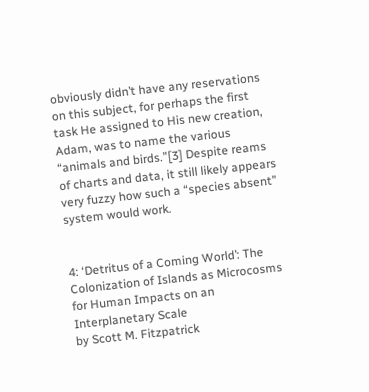obviously didn’t have any reservations on this subject, for perhaps the first task He assigned to His new creation, Adam, was to name the various “animals and birds.”[3] Despite reams of charts and data, it still likely appears very fuzzy how such a “species absent” system would work.


4: ‘Detritus of a Coming World’: The Colonization of Islands as Microcosms for Human Impacts on an Interplanetary Scale
by Scott M. Fitzpatrick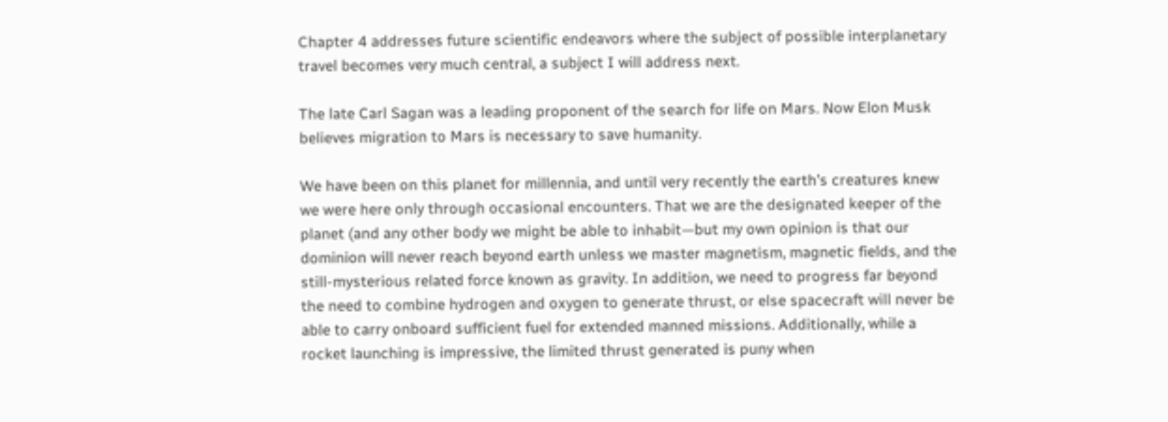Chapter 4 addresses future scientific endeavors where the subject of possible interplanetary travel becomes very much central, a subject I will address next.

The late Carl Sagan was a leading proponent of the search for life on Mars. Now Elon Musk believes migration to Mars is necessary to save humanity.

We have been on this planet for millennia, and until very recently the earth’s creatures knew we were here only through occasional encounters. That we are the designated keeper of the planet (and any other body we might be able to inhabit—but my own opinion is that our dominion will never reach beyond earth unless we master magnetism, magnetic fields, and the still-mysterious related force known as gravity. In addition, we need to progress far beyond the need to combine hydrogen and oxygen to generate thrust, or else spacecraft will never be able to carry onboard sufficient fuel for extended manned missions. Additionally, while a rocket launching is impressive, the limited thrust generated is puny when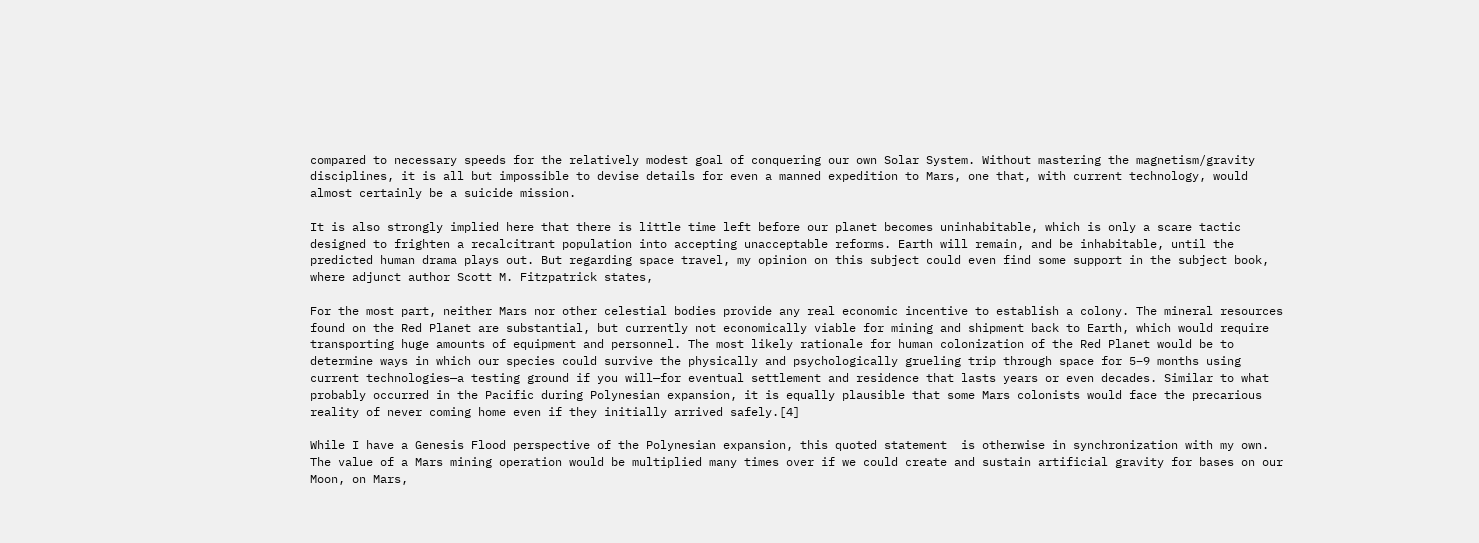compared to necessary speeds for the relatively modest goal of conquering our own Solar System. Without mastering the magnetism/gravity disciplines, it is all but impossible to devise details for even a manned expedition to Mars, one that, with current technology, would almost certainly be a suicide mission.

It is also strongly implied here that there is little time left before our planet becomes uninhabitable, which is only a scare tactic designed to frighten a recalcitrant population into accepting unacceptable reforms. Earth will remain, and be inhabitable, until the predicted human drama plays out. But regarding space travel, my opinion on this subject could even find some support in the subject book, where adjunct author Scott M. Fitzpatrick states,

For the most part, neither Mars nor other celestial bodies provide any real economic incentive to establish a colony. The mineral resources found on the Red Planet are substantial, but currently not economically viable for mining and shipment back to Earth, which would require transporting huge amounts of equipment and personnel. The most likely rationale for human colonization of the Red Planet would be to determine ways in which our species could survive the physically and psychologically grueling trip through space for 5–9 months using current technologies—a testing ground if you will—for eventual settlement and residence that lasts years or even decades. Similar to what probably occurred in the Pacific during Polynesian expansion, it is equally plausible that some Mars colonists would face the precarious reality of never coming home even if they initially arrived safely.[4]

While I have a Genesis Flood perspective of the Polynesian expansion, this quoted statement  is otherwise in synchronization with my own. The value of a Mars mining operation would be multiplied many times over if we could create and sustain artificial gravity for bases on our Moon, on Mars,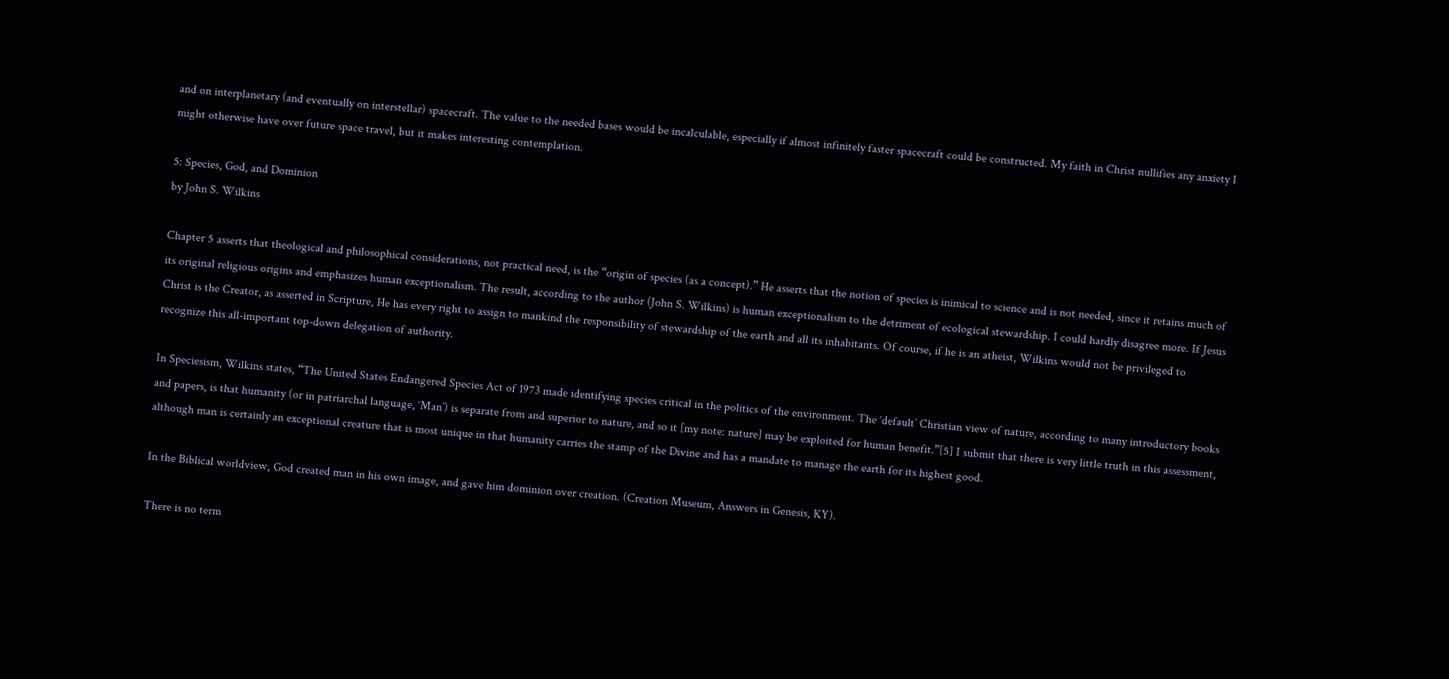and on interplanetary (and eventually on interstellar) spacecraft. The value to the needed bases would be incalculable, especially if almost infinitely faster spacecraft could be constructed. My faith in Christ nullifies any anxiety I might otherwise have over future space travel, but it makes interesting contemplation.

5: Species, God, and Dominion
by John S. Wilkins

Chapter 5 asserts that theological and philosophical considerations, not practical need, is the “origin of species (as a concept).” He asserts that the notion of species is inimical to science and is not needed, since it retains much of its original religious origins and emphasizes human exceptionalism. The result, according to the author (John S. Wilkins) is human exceptionalism to the detriment of ecological stewardship. I could hardly disagree more. If Jesus Christ is the Creator, as asserted in Scripture, He has every right to assign to mankind the responsibility of stewardship of the earth and all its inhabitants. Of course, if he is an atheist, Wilkins would not be privileged to recognize this all-important top-down delegation of authority.

In Speciesism, Wilkins states, “The United States Endangered Species Act of 1973 made identifying species critical in the politics of the environment. The ‘default’ Christian view of nature, according to many introductory books and papers, is that humanity (or in patriarchal language, ‘Man’) is separate from and superior to nature, and so it [my note: nature] may be exploited for human benefit.”[5] I submit that there is very little truth in this assessment, although man is certainly an exceptional creature that is most unique in that humanity carries the stamp of the Divine and has a mandate to manage the earth for its highest good.

In the Biblical worldview, God created man in his own image, and gave him dominion over creation. (Creation Museum, Answers in Genesis, KY).

There is no term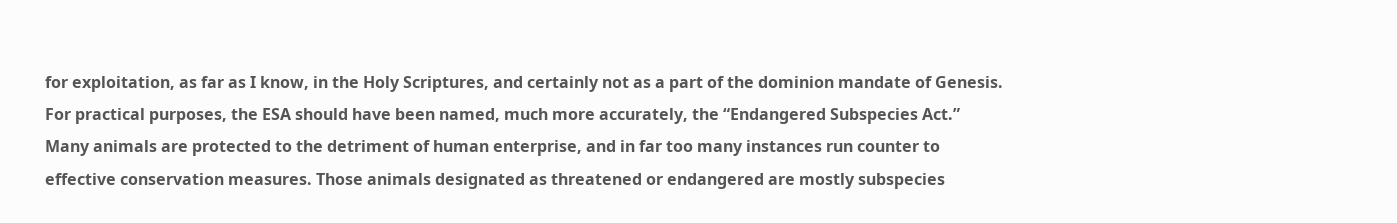for exploitation, as far as I know, in the Holy Scriptures, and certainly not as a part of the dominion mandate of Genesis. For practical purposes, the ESA should have been named, much more accurately, the “Endangered Subspecies Act.” Many animals are protected to the detriment of human enterprise, and in far too many instances run counter to effective conservation measures. Those animals designated as threatened or endangered are mostly subspecies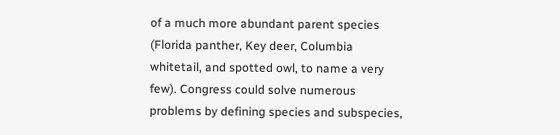of a much more abundant parent species (Florida panther, Key deer, Columbia whitetail, and spotted owl, to name a very few). Congress could solve numerous problems by defining species and subspecies,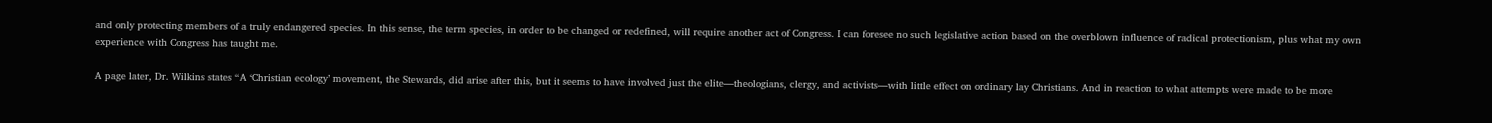and only protecting members of a truly endangered species. In this sense, the term species, in order to be changed or redefined, will require another act of Congress. I can foresee no such legislative action based on the overblown influence of radical protectionism, plus what my own experience with Congress has taught me.

A page later, Dr. Wilkins states “A ‘Christian ecology’ movement, the Stewards, did arise after this, but it seems to have involved just the elite—theologians, clergy, and activists—with little effect on ordinary lay Christians. And in reaction to what attempts were made to be more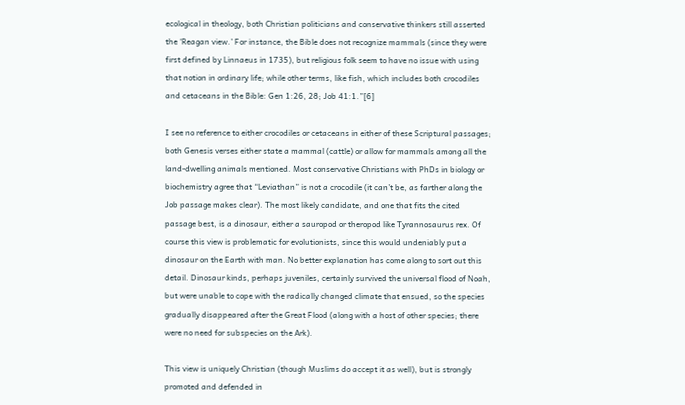ecological in theology, both Christian politicians and conservative thinkers still asserted the ‘Reagan view.’ For instance, the Bible does not recognize mammals (since they were first defined by Linnaeus in 1735), but religious folk seem to have no issue with using that notion in ordinary life; while other terms, like fish, which includes both crocodiles and cetaceans in the Bible: Gen 1:26, 28; Job 41:1.”[6]

I see no reference to either crocodiles or cetaceans in either of these Scriptural passages; both Genesis verses either state a mammal (cattle) or allow for mammals among all the land-dwelling animals mentioned. Most conservative Christians with PhDs in biology or biochemistry agree that “Leviathan” is not a crocodile (it can’t be, as farther along the Job passage makes clear). The most likely candidate, and one that fits the cited passage best, is a dinosaur, either a sauropod or theropod like Tyrannosaurus rex. Of course this view is problematic for evolutionists, since this would undeniably put a dinosaur on the Earth with man. No better explanation has come along to sort out this detail. Dinosaur kinds, perhaps juveniles, certainly survived the universal flood of Noah, but were unable to cope with the radically changed climate that ensued, so the species gradually disappeared after the Great Flood (along with a host of other species; there were no need for subspecies on the Ark).

This view is uniquely Christian (though Muslims do accept it as well), but is strongly promoted and defended in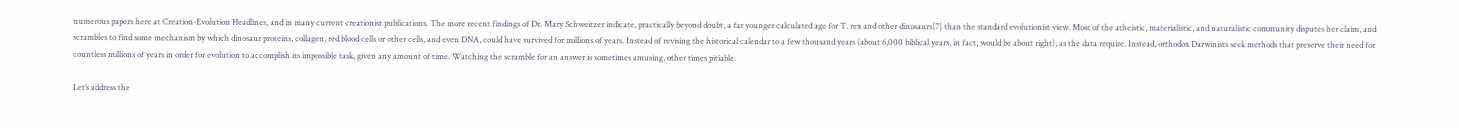numerous papers here at Creation-Evolution Headlines, and in many current creationist publications. The more recent findings of Dr. Mary Schweitzer indicate, practically beyond doubt, a far younger calculated age for T. rex and other dinosaurs[7] than the standard evolutionist view. Most of the atheistic, materialistic, and naturalistic community disputes her claim, and scrambles to find some mechanism by which dinosaur proteins, collagen, red blood cells or other cells, and even DNA, could have survived for millions of years. Instead of revising the historical calendar to a few thousand years (about 6,000 biblical years, in fact, would be about right), as the data require. Instead, orthodox Darwinists seek methods that preserve their need for countless millions of years in order for evolution to accomplish its impossible task, given any amount of time. Watching the scramble for an answer is sometimes amusing, other times pitiable.

Let’s address the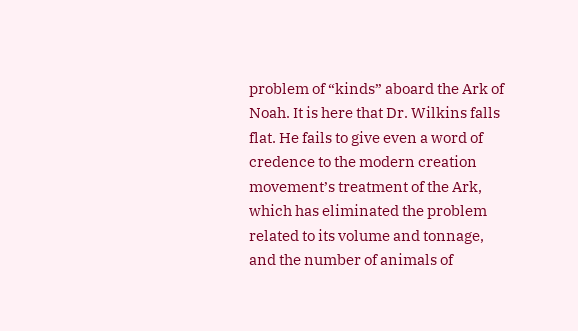problem of “kinds” aboard the Ark of Noah. It is here that Dr. Wilkins falls flat. He fails to give even a word of credence to the modern creation movement’s treatment of the Ark, which has eliminated the problem related to its volume and tonnage, and the number of animals of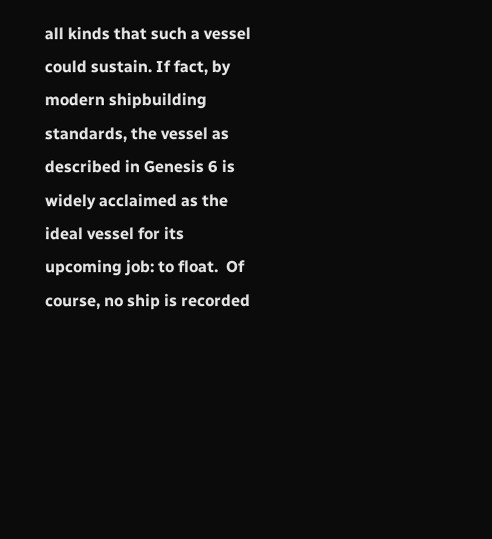all kinds that such a vessel could sustain. If fact, by modern shipbuilding standards, the vessel as described in Genesis 6 is widely acclaimed as the ideal vessel for its upcoming job: to float.  Of course, no ship is recorded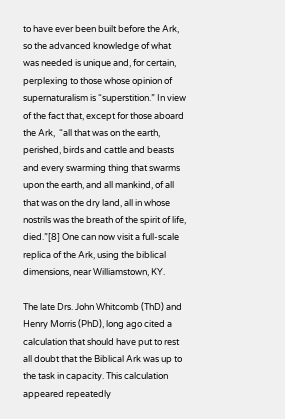to have ever been built before the Ark, so the advanced knowledge of what was needed is unique and, for certain, perplexing to those whose opinion of supernaturalism is “superstition.” In view of the fact that, except for those aboard the Ark,  “all that was on the earth, perished, birds and cattle and beasts and every swarming thing that swarms upon the earth, and all mankind, of all that was on the dry land, all in whose nostrils was the breath of the spirit of life, died.”[8] One can now visit a full-scale replica of the Ark, using the biblical dimensions, near Williamstown, KY.

The late Drs. John Whitcomb (ThD) and Henry Morris (PhD), long ago cited a calculation that should have put to rest all doubt that the Biblical Ark was up to the task in capacity. This calculation appeared repeatedly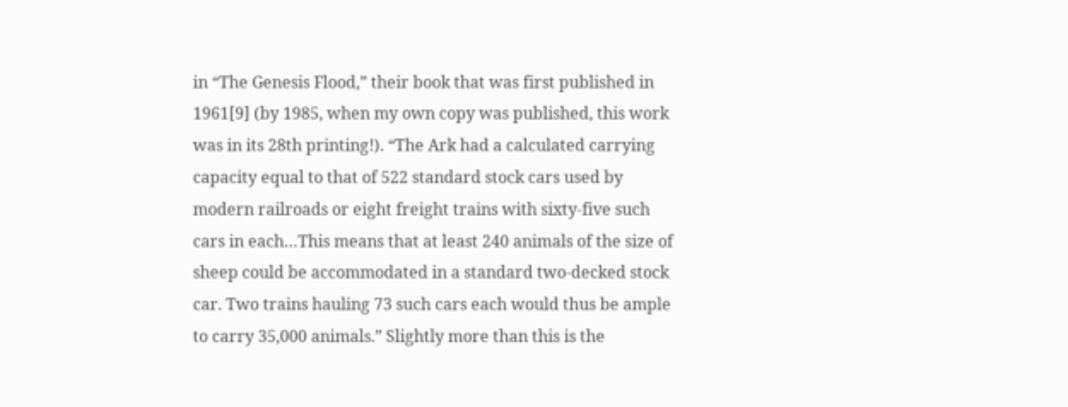in “The Genesis Flood,” their book that was first published in 1961[9] (by 1985, when my own copy was published, this work was in its 28th printing!). “The Ark had a calculated carrying capacity equal to that of 522 standard stock cars used by modern railroads or eight freight trains with sixty-five such cars in each…This means that at least 240 animals of the size of sheep could be accommodated in a standard two-decked stock car. Two trains hauling 73 such cars each would thus be ample to carry 35,000 animals.” Slightly more than this is the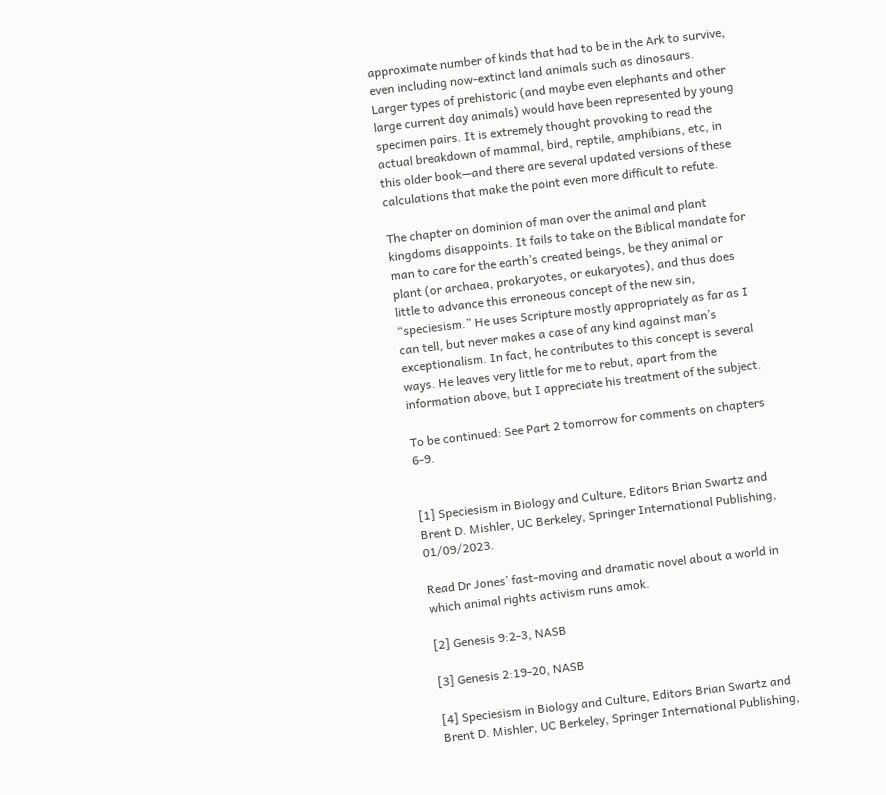approximate number of kinds that had to be in the Ark to survive, even including now-extinct land animals such as dinosaurs. Larger types of prehistoric (and maybe even elephants and other large current day animals) would have been represented by young specimen pairs. It is extremely thought provoking to read the actual breakdown of mammal, bird, reptile, amphibians, etc, in this older book—and there are several updated versions of these calculations that make the point even more difficult to refute.

The chapter on dominion of man over the animal and plant kingdoms disappoints. It fails to take on the Biblical mandate for man to care for the earth’s created beings, be they animal or plant (or archaea, prokaryotes, or eukaryotes), and thus does little to advance this erroneous concept of the new sin, “speciesism.” He uses Scripture mostly appropriately as far as I can tell, but never makes a case of any kind against man’s exceptionalism. In fact, he contributes to this concept is several ways. He leaves very little for me to rebut, apart from the information above, but I appreciate his treatment of the subject.

To be continued: See Part 2 tomorrow for comments on chapters 6-9.


[1] Speciesism in Biology and Culture, Editors Brian Swartz and Brent D. Mishler, UC Berkeley, Springer International Publishing, 01/09/2023.

Read Dr Jones’ fast-moving and dramatic novel about a world in which animal rights activism runs amok.

[2] Genesis 9:2-3, NASB

[3] Genesis 2:19-20, NASB

[4] Speciesism in Biology and Culture, Editors Brian Swartz and Brent D. Mishler, UC Berkeley, Springer International Publishing,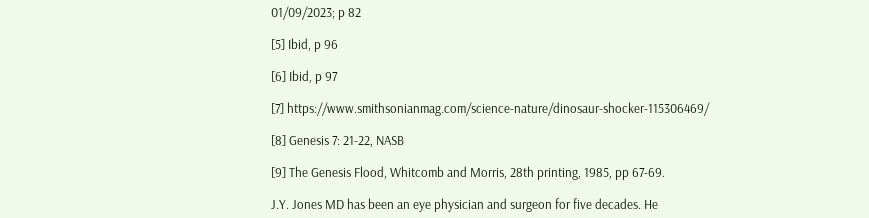01/09/2023; p 82

[5] Ibid, p 96

[6] Ibid, p 97

[7] https://www.smithsonianmag.com/science-nature/dinosaur-shocker-115306469/

[8] Genesis 7: 21-22, NASB

[9] The Genesis Flood, Whitcomb and Morris, 28th printing, 1985, pp 67-69.

J.Y. Jones MD has been an eye physician and surgeon for five decades. He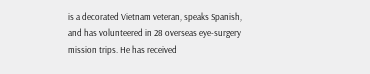is a decorated Vietnam veteran, speaks Spanish, and has volunteered in 28 overseas eye-surgery mission trips. He has received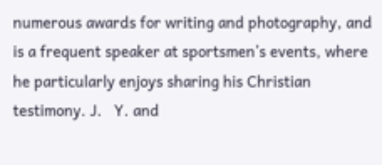numerous awards for writing and photography, and is a frequent speaker at sportsmen’s events, where he particularly enjoys sharing his Christian testimony. J.   Y. and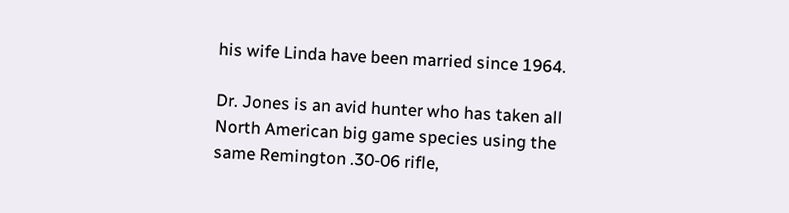his wife Linda have been married since 1964.

Dr. Jones is an avid hunter who has taken all North American big game species using the same Remington .30-06 rifle,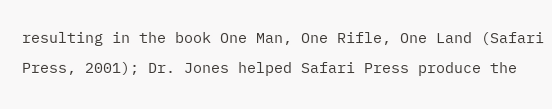resulting in the book One Man, One Rifle, One Land (Safari Press, 2001); Dr. Jones helped Safari Press produce the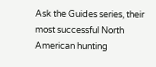Ask the Guides series, their most successful North American hunting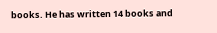books. He has written 14 books and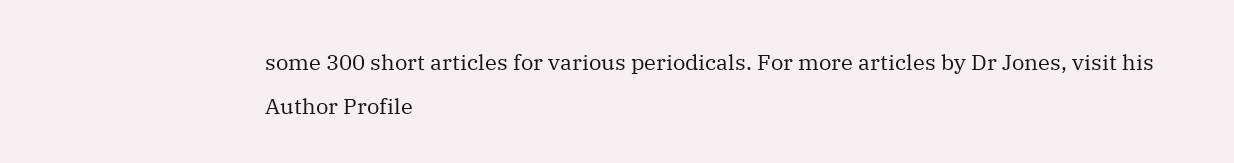some 300 short articles for various periodicals. For more articles by Dr Jones, visit his Author Profile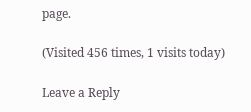page.

(Visited 456 times, 1 visits today)

Leave a Reply